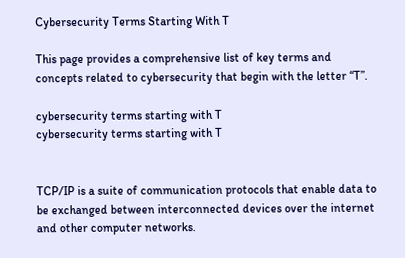Cybersecurity Terms Starting With T

This page provides a comprehensive list of key terms and concepts related to cybersecurity that begin with the letter “T”.

cybersecurity terms starting with T
cybersecurity terms starting with T


TCP/IP is a suite of communication protocols that enable data to be exchanged between interconnected devices over the internet and other computer networks.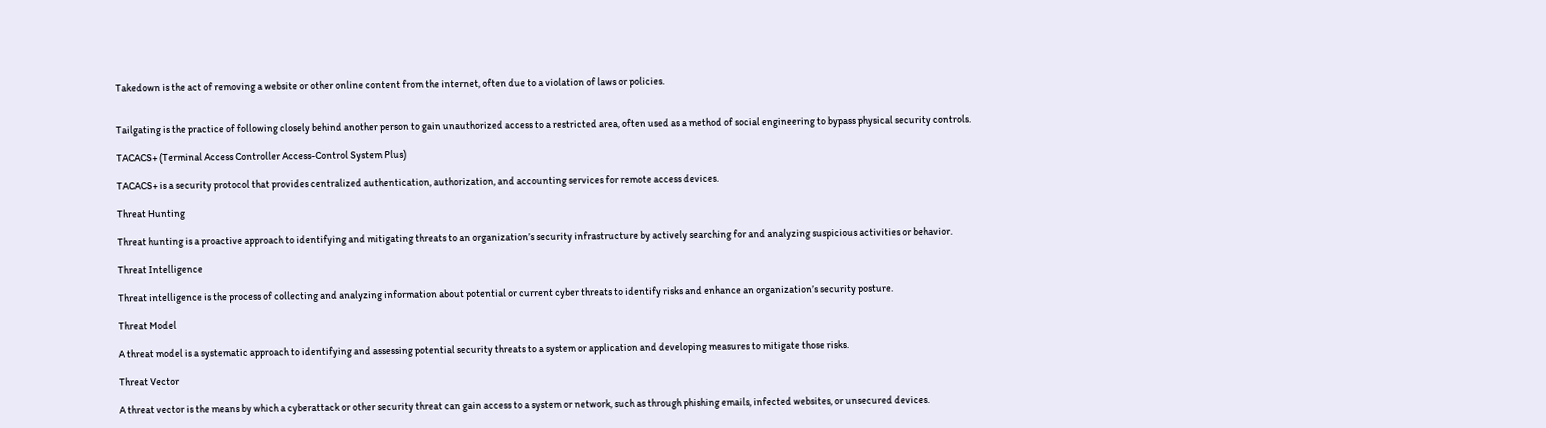Takedown is the act of removing a website or other online content from the internet, often due to a violation of laws or policies.


Tailgating is the practice of following closely behind another person to gain unauthorized access to a restricted area, often used as a method of social engineering to bypass physical security controls.

TACACS+ (Terminal Access Controller Access-Control System Plus)

TACACS+ is a security protocol that provides centralized authentication, authorization, and accounting services for remote access devices.

Threat Hunting

Threat hunting is a proactive approach to identifying and mitigating threats to an organization’s security infrastructure by actively searching for and analyzing suspicious activities or behavior.

Threat Intelligence

Threat intelligence is the process of collecting and analyzing information about potential or current cyber threats to identify risks and enhance an organization’s security posture.

Threat Model

A threat model is a systematic approach to identifying and assessing potential security threats to a system or application and developing measures to mitigate those risks.

Threat Vector

A threat vector is the means by which a cyberattack or other security threat can gain access to a system or network, such as through phishing emails, infected websites, or unsecured devices.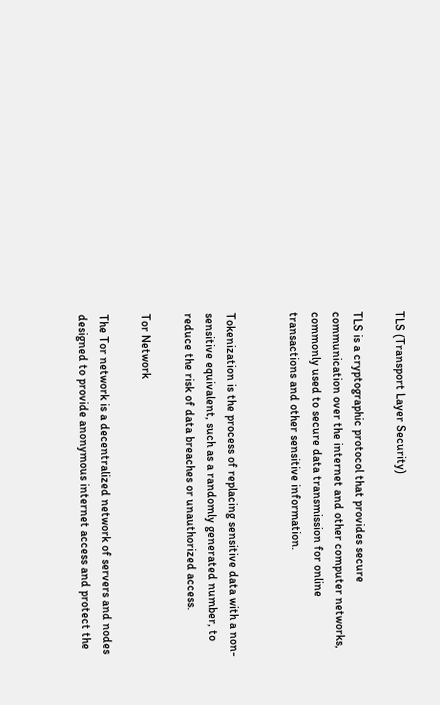TLS (Transport Layer Security)

TLS is a cryptographic protocol that provides secure communication over the internet and other computer networks, commonly used to secure data transmission for online transactions and other sensitive information.


Tokenization is the process of replacing sensitive data with a non-sensitive equivalent, such as a randomly generated number, to reduce the risk of data breaches or unauthorized access.

Tor Network

The Tor network is a decentralized network of servers and nodes designed to provide anonymous internet access and protect the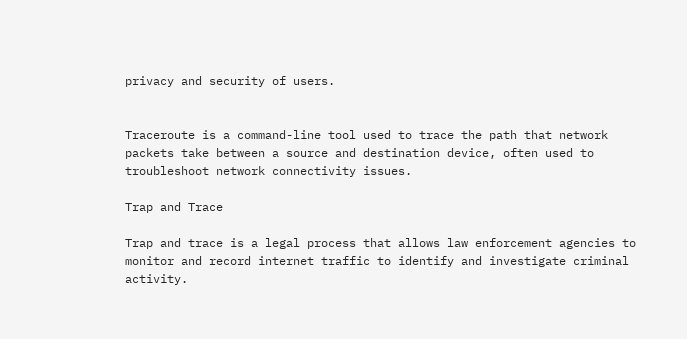privacy and security of users.


Traceroute is a command-line tool used to trace the path that network packets take between a source and destination device, often used to troubleshoot network connectivity issues.

Trap and Trace

Trap and trace is a legal process that allows law enforcement agencies to monitor and record internet traffic to identify and investigate criminal activity.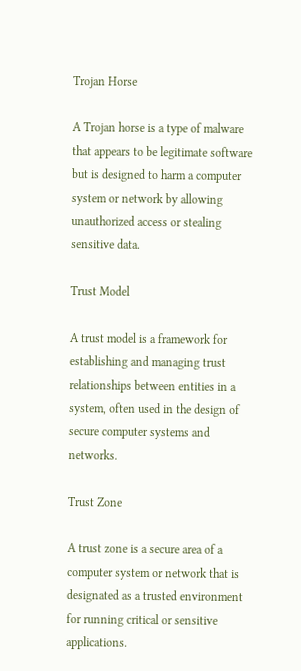Trojan Horse

A Trojan horse is a type of malware that appears to be legitimate software but is designed to harm a computer system or network by allowing unauthorized access or stealing sensitive data.

Trust Model

A trust model is a framework for establishing and managing trust relationships between entities in a system, often used in the design of secure computer systems and networks.

Trust Zone

A trust zone is a secure area of a computer system or network that is designated as a trusted environment for running critical or sensitive applications.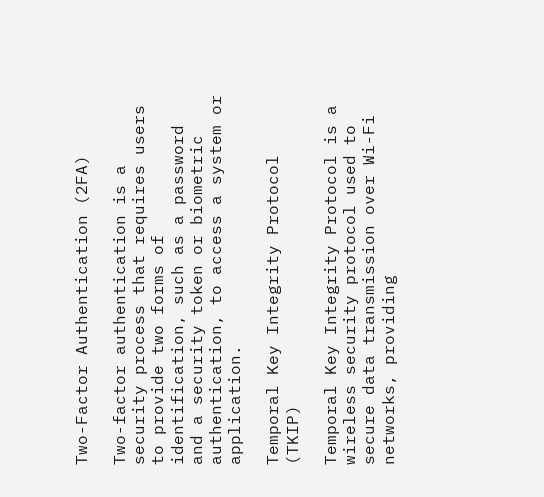Two-Factor Authentication (2FA)

Two-factor authentication is a security process that requires users to provide two forms of identification, such as a password and a security token or biometric authentication, to access a system or application.

Temporal Key Integrity Protocol (TKIP)

Temporal Key Integrity Protocol is a wireless security protocol used to secure data transmission over Wi-Fi networks, providing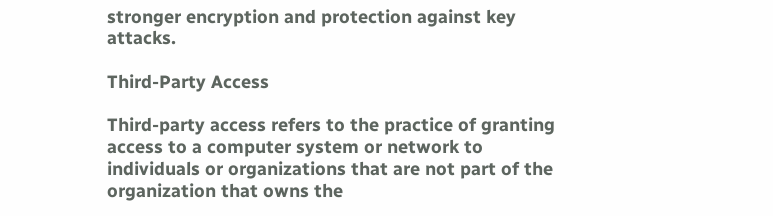stronger encryption and protection against key attacks.

Third-Party Access

Third-party access refers to the practice of granting access to a computer system or network to individuals or organizations that are not part of the organization that owns the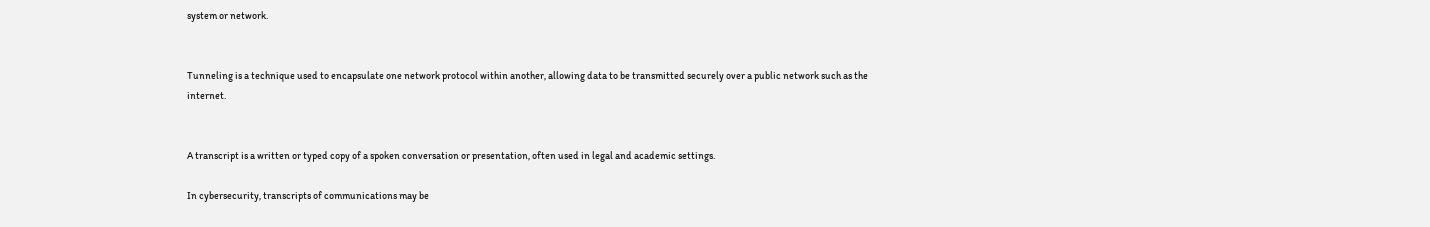system or network.


Tunneling is a technique used to encapsulate one network protocol within another, allowing data to be transmitted securely over a public network such as the internet.


A transcript is a written or typed copy of a spoken conversation or presentation, often used in legal and academic settings.

In cybersecurity, transcripts of communications may be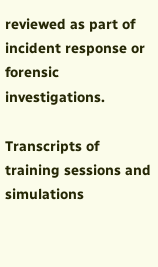reviewed as part of incident response or forensic investigations.

Transcripts of training sessions and simulations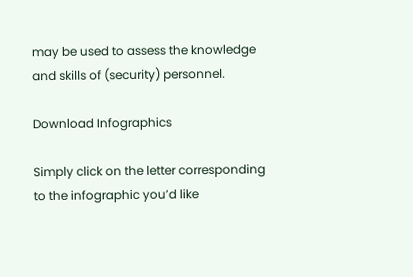may be used to assess the knowledge and skills of (security) personnel.

Download Infographics

Simply click on the letter corresponding to the infographic you’d like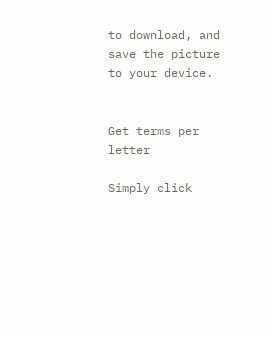to download, and save the picture to your device.


Get terms per letter

Simply click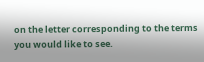on the letter corresponding to the terms you would like to see.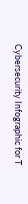Cybersecurity Infographic for T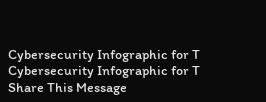Cybersecurity Infographic for T
Cybersecurity Infographic for T
Share This Message